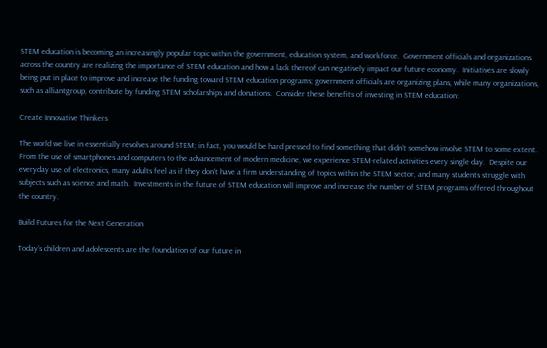STEM education is becoming an increasingly popular topic within the government, education system, and workforce.  Government officials and organizations across the country are realizing the importance of STEM education and how a lack thereof can negatively impact our future economy.  Initiatives are slowly being put in place to improve and increase the funding toward STEM education programs; government officials are organizing plans, while many organizations, such as alliantgroup, contribute by funding STEM scholarships and donations.  Consider these benefits of investing in STEM education:

Create Innovative Thinkers

The world we live in essentially revolves around STEM; in fact, you would be hard pressed to find something that didn’t somehow involve STEM to some extent.  From the use of smartphones and computers to the advancement of modern medicine, we experience STEM-related activities every single day.  Despite our everyday use of electronics, many adults feel as if they don’t have a firm understanding of topics within the STEM sector, and many students struggle with subjects such as science and math.  Investments in the future of STEM education will improve and increase the number of STEM programs offered throughout the country.

Build Futures for the Next Generation

Today’s children and adolescents are the foundation of our future in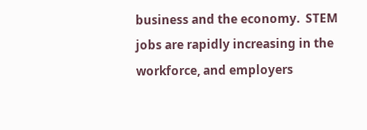business and the economy.  STEM jobs are rapidly increasing in the workforce, and employers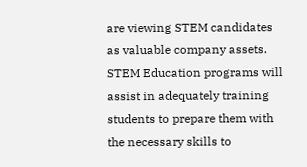are viewing STEM candidates as valuable company assets.  STEM Education programs will assist in adequately training students to prepare them with the necessary skills to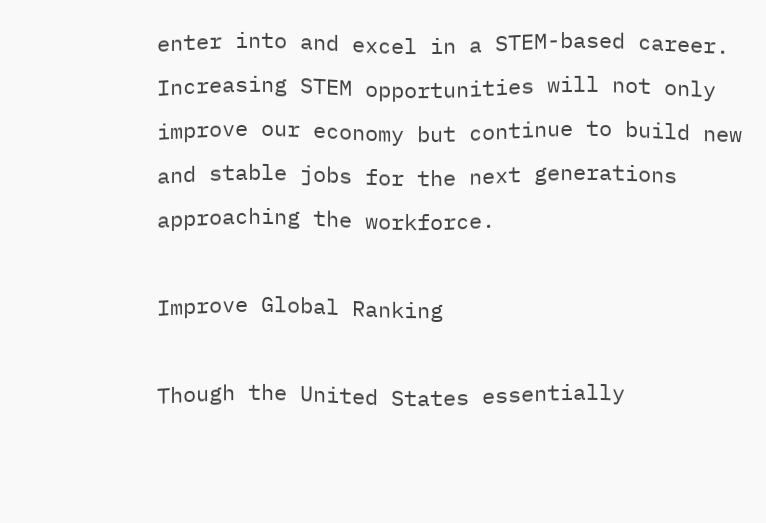enter into and excel in a STEM-based career.  Increasing STEM opportunities will not only improve our economy but continue to build new and stable jobs for the next generations approaching the workforce.

Improve Global Ranking

Though the United States essentially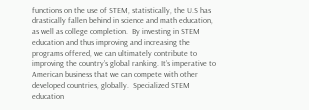functions on the use of STEM, statistically, the U.S has drastically fallen behind in science and math education, as well as college completion.  By investing in STEM education and thus improving and increasing the programs offered, we can ultimately contribute to improving the country’s global ranking. It’s imperative to American business that we can compete with other developed countries, globally.  Specialized STEM education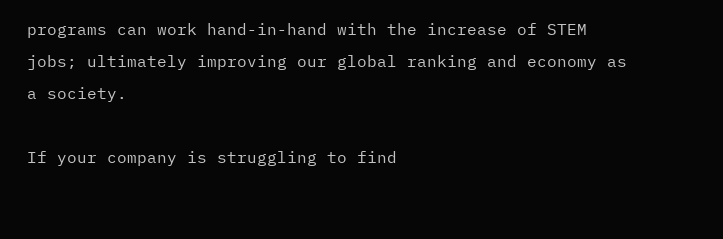programs can work hand-in-hand with the increase of STEM jobs; ultimately improving our global ranking and economy as a society.

If your company is struggling to find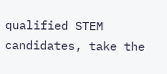qualified STEM candidates, take the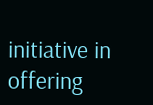initiative in offering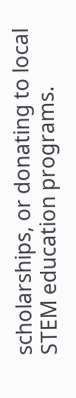scholarships, or donating to local STEM education programs.